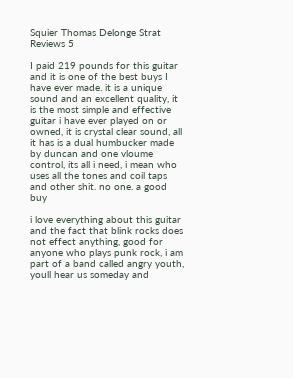Squier Thomas Delonge Strat Reviews 5

I paid 219 pounds for this guitar and it is one of the best buys I have ever made. it is a unique sound and an excellent quality, it is the most simple and effective guitar i have ever played on or owned, it is crystal clear sound, all it has is a dual humbucker made by duncan and one vloume control, its all i need, i mean who uses all the tones and coil taps and other shit. no one. a good buy

i love everything about this guitar and the fact that blink rocks does not effect anything, good for anyone who plays punk rock, i am part of a band called angry youth, youll hear us someday and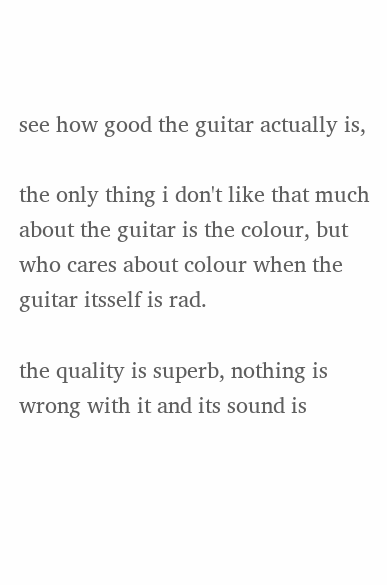see how good the guitar actually is,

the only thing i don't like that much about the guitar is the colour, but who cares about colour when the guitar itsself is rad.

the quality is superb, nothing is wrong with it and its sound is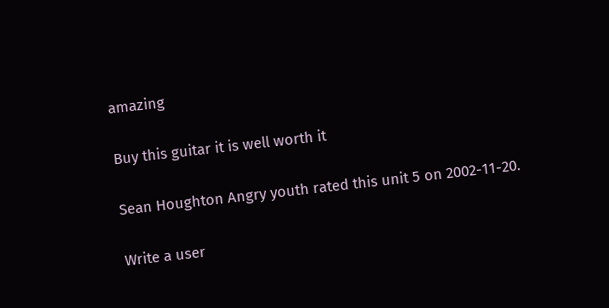amazing

Buy this guitar it is well worth it

Sean Houghton Angry youth rated this unit 5 on 2002-11-20.

Write a user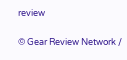review

© Gear Review Network /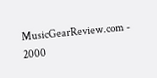MusicGearReview.com - 2000